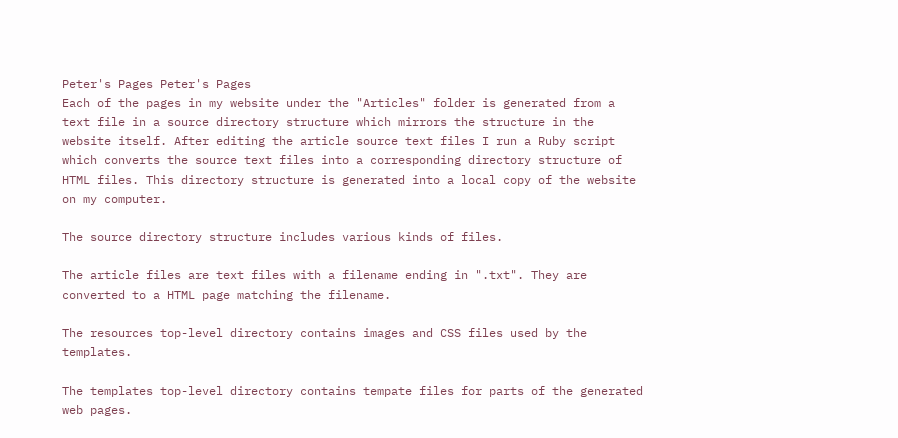Peter's Pages Peter's Pages
Each of the pages in my website under the "Articles" folder is generated from a text file in a source directory structure which mirrors the structure in the website itself. After editing the article source text files I run a Ruby script which converts the source text files into a corresponding directory structure of HTML files. This directory structure is generated into a local copy of the website on my computer.

The source directory structure includes various kinds of files.

The article files are text files with a filename ending in ".txt". They are converted to a HTML page matching the filename.

The resources top-level directory contains images and CSS files used by the templates.

The templates top-level directory contains tempate files for parts of the generated web pages.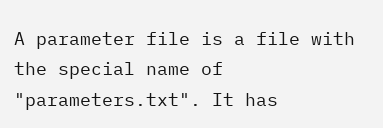A parameter file is a file with the special name of "parameters.txt". It has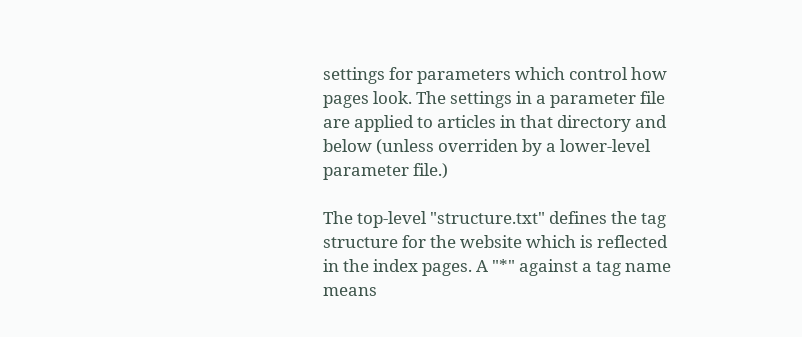settings for parameters which control how pages look. The settings in a parameter file are applied to articles in that directory and below (unless overriden by a lower-level parameter file.)

The top-level "structure.txt" defines the tag structure for the website which is reflected in the index pages. A "*" against a tag name means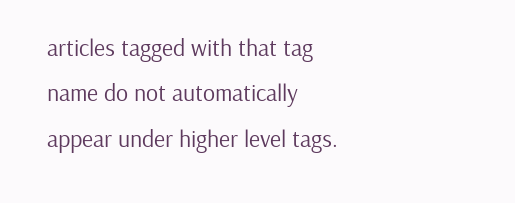articles tagged with that tag name do not automatically appear under higher level tags.